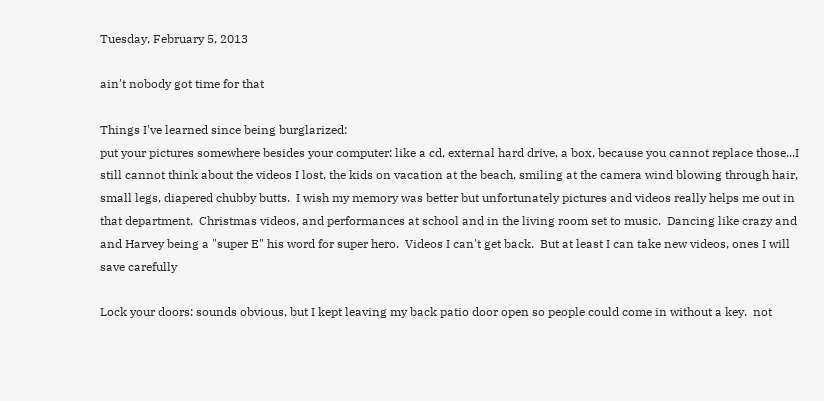Tuesday, February 5, 2013

ain't nobody got time for that

Things I've learned since being burglarized:
put your pictures somewhere besides your computer: like a cd, external hard drive, a box, because you cannot replace those...I still cannot think about the videos I lost, the kids on vacation at the beach, smiling at the camera wind blowing through hair, small legs, diapered chubby butts.  I wish my memory was better but unfortunately pictures and videos really helps me out in that department.  Christmas videos, and performances at school and in the living room set to music.  Dancing like crazy and and Harvey being a "super E" his word for super hero.  Videos I can't get back.  But at least I can take new videos, ones I will save carefully

Lock your doors: sounds obvious, but I kept leaving my back patio door open so people could come in without a key.  not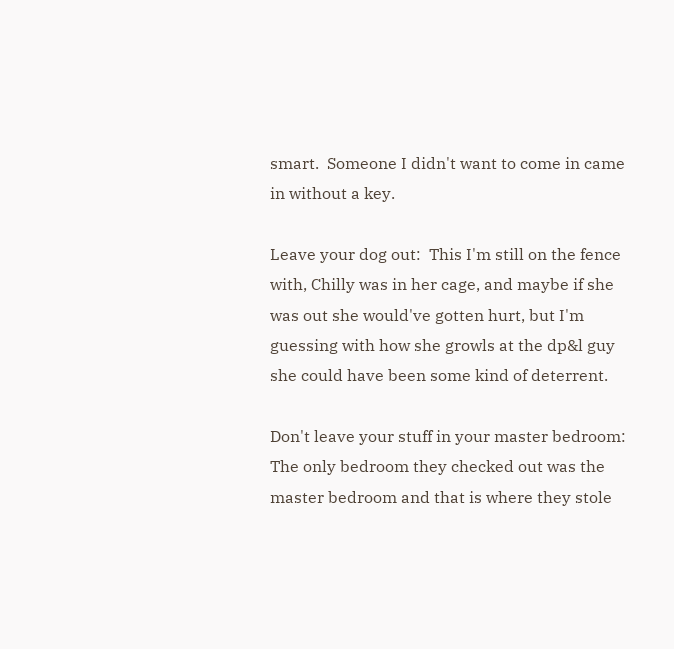smart.  Someone I didn't want to come in came in without a key.

Leave your dog out:  This I'm still on the fence with, Chilly was in her cage, and maybe if she was out she would've gotten hurt, but I'm guessing with how she growls at the dp&l guy she could have been some kind of deterrent.

Don't leave your stuff in your master bedroom:  The only bedroom they checked out was the master bedroom and that is where they stole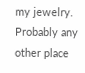my jewelry.  Probably any other place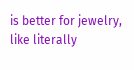is better for jewelry, like literally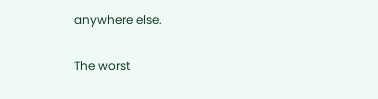anywhere else.

The worst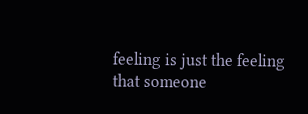feeling is just the feeling that someone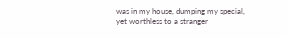was in my house, dumping my special, yet worthless to a stranger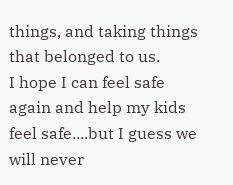things, and taking things that belonged to us.
I hope I can feel safe again and help my kids feel safe....but I guess we will never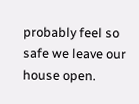probably feel so safe we leave our house open.